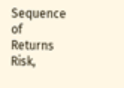Sequence of Returns Risk,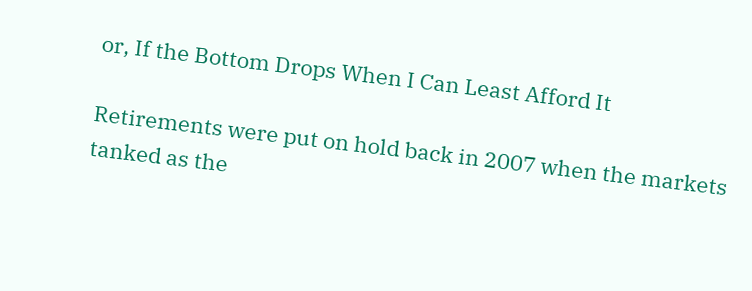or, If the Bottom Drops When I Can Least Afford It

Retirements were put on hold back in 2007 when the markets tanked as the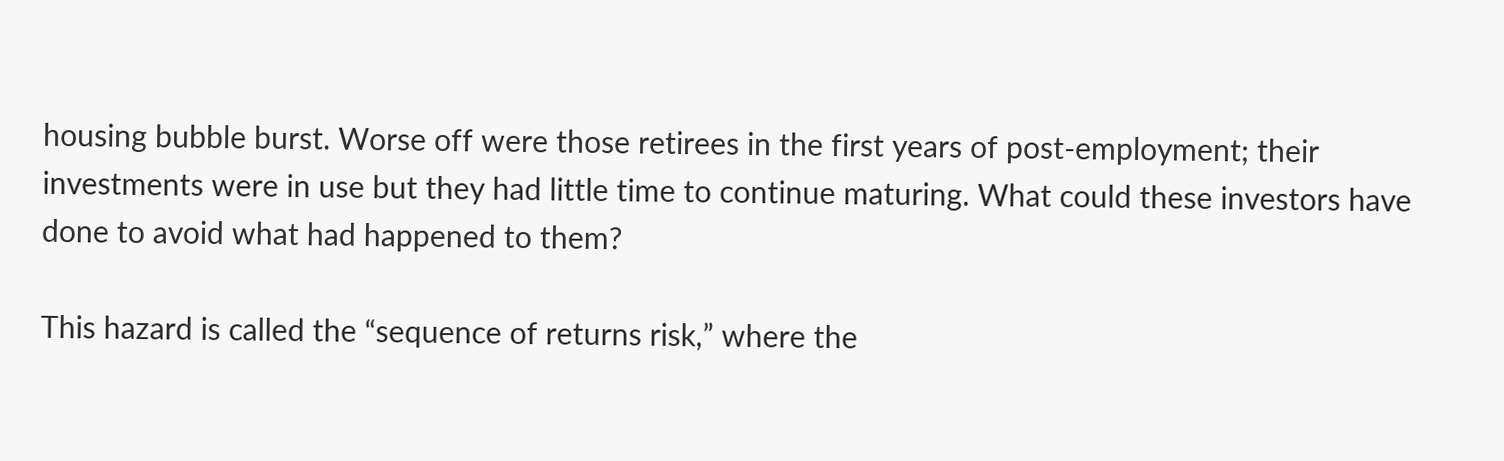housing bubble burst. Worse off were those retirees in the first years of post-employment; their investments were in use but they had little time to continue maturing. What could these investors have done to avoid what had happened to them?

This hazard is called the “sequence of returns risk,” where the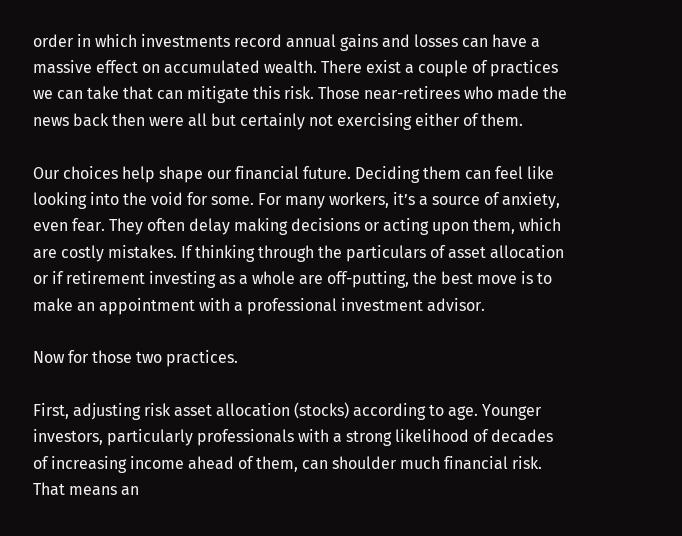order in which investments record annual gains and losses can have a massive effect on accumulated wealth. There exist a couple of practices we can take that can mitigate this risk. Those near-retirees who made the news back then were all but certainly not exercising either of them.

Our choices help shape our financial future. Deciding them can feel like looking into the void for some. For many workers, it’s a source of anxiety, even fear. They often delay making decisions or acting upon them, which are costly mistakes. If thinking through the particulars of asset allocation or if retirement investing as a whole are off-putting, the best move is to make an appointment with a professional investment advisor.

Now for those two practices.

First, adjusting risk asset allocation (stocks) according to age. Younger investors, particularly professionals with a strong likelihood of decades of increasing income ahead of them, can shoulder much financial risk. That means an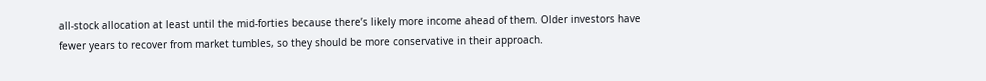all-stock allocation at least until the mid-forties because there’s likely more income ahead of them. Older investors have fewer years to recover from market tumbles, so they should be more conservative in their approach.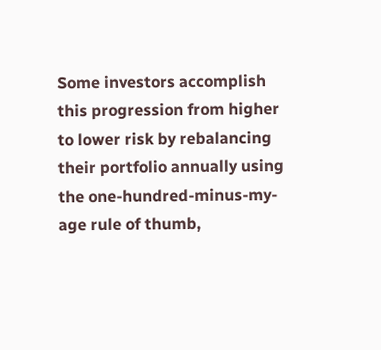Some investors accomplish this progression from higher to lower risk by rebalancing their portfolio annually using the one-hundred-minus-my-age rule of thumb,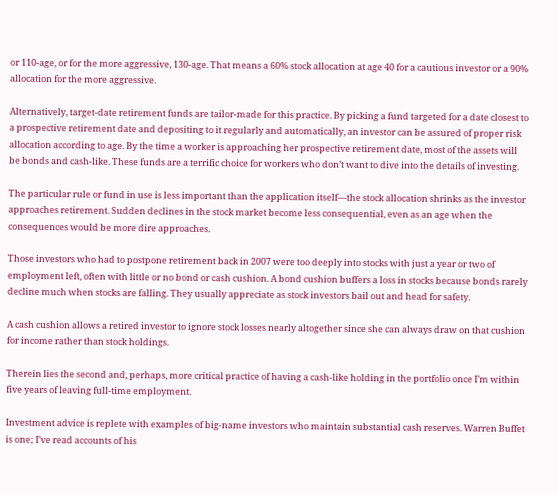or 110-age, or for the more aggressive, 130-age. That means a 60% stock allocation at age 40 for a cautious investor or a 90% allocation for the more aggressive.

Alternatively, target-date retirement funds are tailor-made for this practice. By picking a fund targeted for a date closest to a prospective retirement date and depositing to it regularly and automatically, an investor can be assured of proper risk allocation according to age. By the time a worker is approaching her prospective retirement date, most of the assets will be bonds and cash-like. These funds are a terrific choice for workers who don’t want to dive into the details of investing.

The particular rule or fund in use is less important than the application itself—the stock allocation shrinks as the investor approaches retirement. Sudden declines in the stock market become less consequential, even as an age when the consequences would be more dire approaches.

Those investors who had to postpone retirement back in 2007 were too deeply into stocks with just a year or two of employment left, often with little or no bond or cash cushion. A bond cushion buffers a loss in stocks because bonds rarely decline much when stocks are falling. They usually appreciate as stock investors bail out and head for safety.

A cash cushion allows a retired investor to ignore stock losses nearly altogether since she can always draw on that cushion for income rather than stock holdings.

Therein lies the second and, perhaps, more critical practice of having a cash-like holding in the portfolio once I’m within five years of leaving full-time employment.

Investment advice is replete with examples of big-name investors who maintain substantial cash reserves. Warren Buffet is one; I’ve read accounts of his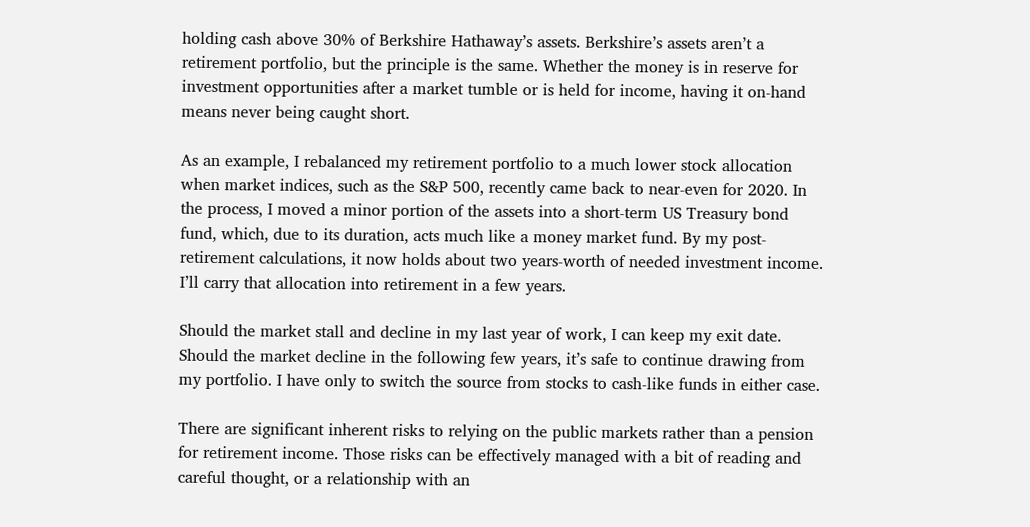holding cash above 30% of Berkshire Hathaway’s assets. Berkshire’s assets aren’t a retirement portfolio, but the principle is the same. Whether the money is in reserve for investment opportunities after a market tumble or is held for income, having it on-hand means never being caught short.

As an example, I rebalanced my retirement portfolio to a much lower stock allocation when market indices, such as the S&P 500, recently came back to near-even for 2020. In the process, I moved a minor portion of the assets into a short-term US Treasury bond fund, which, due to its duration, acts much like a money market fund. By my post-retirement calculations, it now holds about two years-worth of needed investment income. I’ll carry that allocation into retirement in a few years.

Should the market stall and decline in my last year of work, I can keep my exit date. Should the market decline in the following few years, it’s safe to continue drawing from my portfolio. I have only to switch the source from stocks to cash-like funds in either case.

There are significant inherent risks to relying on the public markets rather than a pension for retirement income. Those risks can be effectively managed with a bit of reading and careful thought, or a relationship with an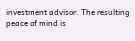investment advisor. The resulting peace of mind is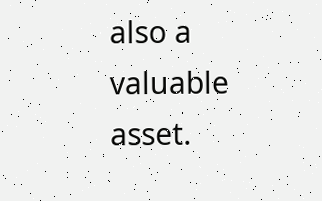also a valuable asset.